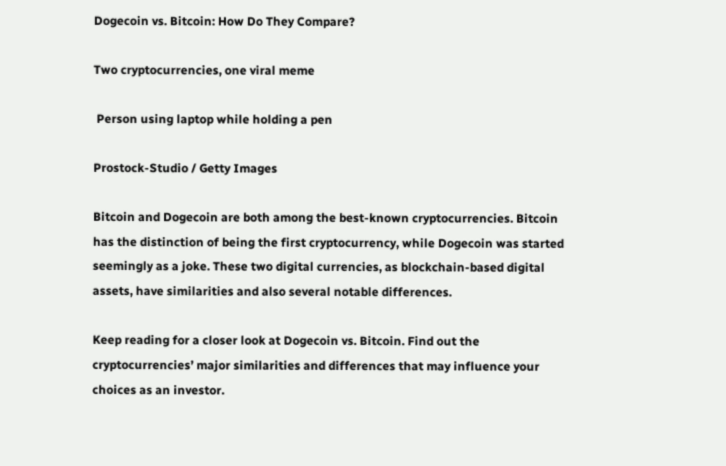Dogecoin vs. Bitcoin: How Do They Compare?

Two cryptocurrencies, one viral meme

 Person using laptop while holding a pen

Prostock-Studio / Getty Images

Bitcoin and Dogecoin are both among the best-known cryptocurrencies. Bitcoin has the distinction of being the first cryptocurrency, while Dogecoin was started seemingly as a joke. These two digital currencies, as blockchain-based digital assets, have similarities and also several notable differences.

Keep reading for a closer look at Dogecoin vs. Bitcoin. Find out the cryptocurrencies’ major similarities and differences that may influence your choices as an investor.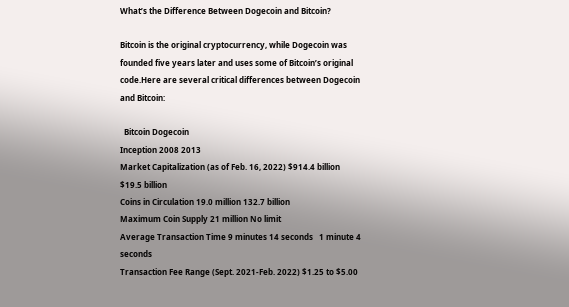What’s the Difference Between Dogecoin and Bitcoin?

Bitcoin is the original cryptocurrency, while Dogecoin was founded five years later and uses some of Bitcoin’s original code.Here are several critical differences between Dogecoin and Bitcoin:

  Bitcoin Dogecoin
Inception 2008 2013
Market Capitalization (as of Feb. 16, 2022) $914.4 billion $19.5 billion
Coins in Circulation 19.0 million 132.7 billion
Maximum Coin Supply 21 million No limit
Average Transaction Time 9 minutes 14 seconds   1 minute 4 seconds
Transaction Fee Range (Sept. 2021-Feb. 2022) $1.25 to $5.00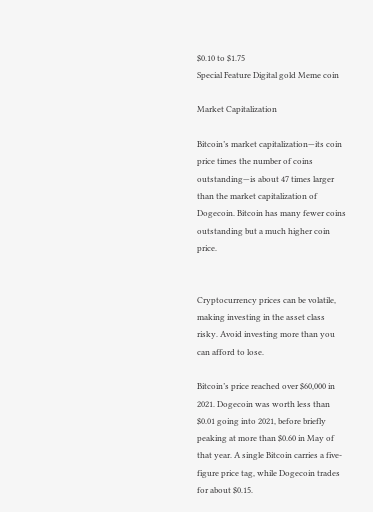$0.10 to $1.75
Special Feature Digital gold Meme coin

Market Capitalization

Bitcoin’s market capitalization—its coin price times the number of coins outstanding—is about 47 times larger than the market capitalization of Dogecoin. Bitcoin has many fewer coins outstanding but a much higher coin price.


Cryptocurrency prices can be volatile, making investing in the asset class risky. Avoid investing more than you can afford to lose.

Bitcoin’s price reached over $60,000 in 2021. Dogecoin was worth less than $0.01 going into 2021, before briefly peaking at more than $0.60 in May of that year. A single Bitcoin carries a five-figure price tag, while Dogecoin trades for about $0.15.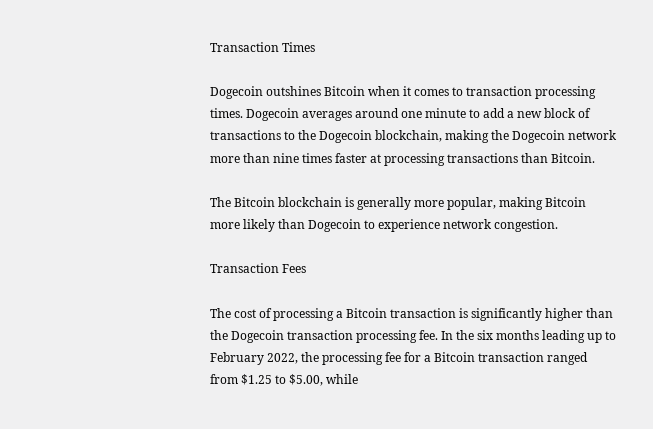Transaction Times

Dogecoin outshines Bitcoin when it comes to transaction processing times. Dogecoin averages around one minute to add a new block of transactions to the Dogecoin blockchain, making the Dogecoin network more than nine times faster at processing transactions than Bitcoin.

The Bitcoin blockchain is generally more popular, making Bitcoin more likely than Dogecoin to experience network congestion.

Transaction Fees

The cost of processing a Bitcoin transaction is significantly higher than the Dogecoin transaction processing fee. In the six months leading up to February 2022, the processing fee for a Bitcoin transaction ranged from $1.25 to $5.00, while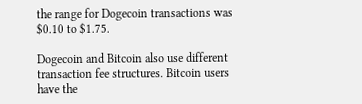the range for Dogecoin transactions was $0.10 to $1.75.

Dogecoin and Bitcoin also use different transaction fee structures. Bitcoin users have the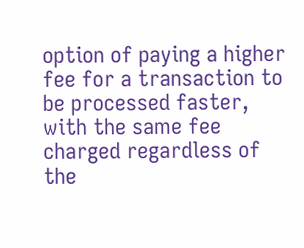option of paying a higher fee for a transaction to be processed faster, with the same fee charged regardless of the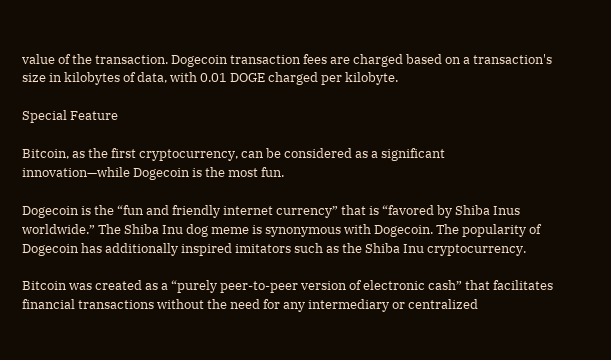value of the transaction. Dogecoin transaction fees are charged based on a transaction's size in kilobytes of data, with 0.01 DOGE charged per kilobyte.

Special Feature

Bitcoin, as the first cryptocurrency, can be considered as a significant innovation—while Dogecoin is the most fun.

Dogecoin is the “fun and friendly internet currency” that is “favored by Shiba Inus worldwide.” The Shiba Inu dog meme is synonymous with Dogecoin. The popularity of Dogecoin has additionally inspired imitators such as the Shiba Inu cryptocurrency.

Bitcoin was created as a “purely peer-to-peer version of electronic cash” that facilitates financial transactions without the need for any intermediary or centralized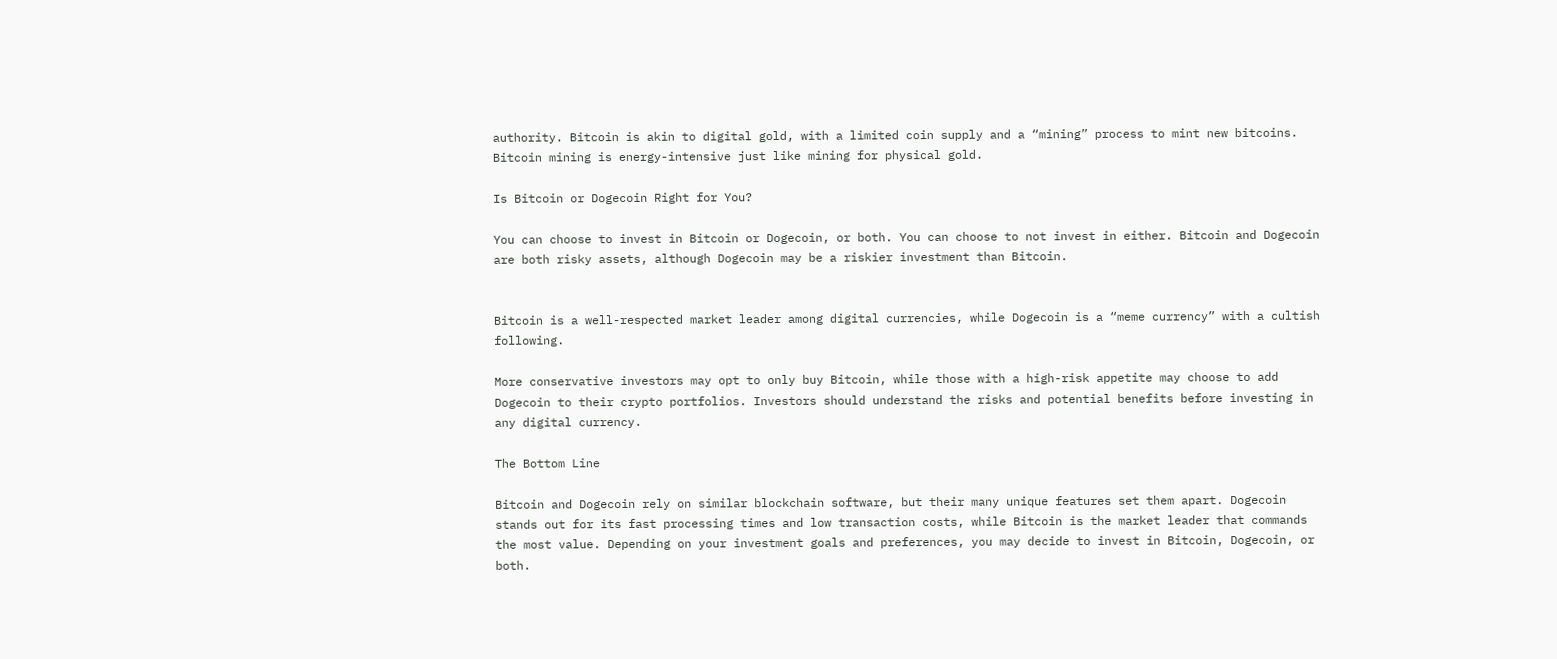authority. Bitcoin is akin to digital gold, with a limited coin supply and a “mining” process to mint new bitcoins. Bitcoin mining is energy-intensive just like mining for physical gold.

Is Bitcoin or Dogecoin Right for You?

You can choose to invest in Bitcoin or Dogecoin, or both. You can choose to not invest in either. Bitcoin and Dogecoin are both risky assets, although Dogecoin may be a riskier investment than Bitcoin.


Bitcoin is a well-respected market leader among digital currencies, while Dogecoin is a “meme currency” with a cultish following.

More conservative investors may opt to only buy Bitcoin, while those with a high-risk appetite may choose to add Dogecoin to their crypto portfolios. Investors should understand the risks and potential benefits before investing in any digital currency.

The Bottom Line

Bitcoin and Dogecoin rely on similar blockchain software, but their many unique features set them apart. Dogecoin stands out for its fast processing times and low transaction costs, while Bitcoin is the market leader that commands the most value. Depending on your investment goals and preferences, you may decide to invest in Bitcoin, Dogecoin, or both.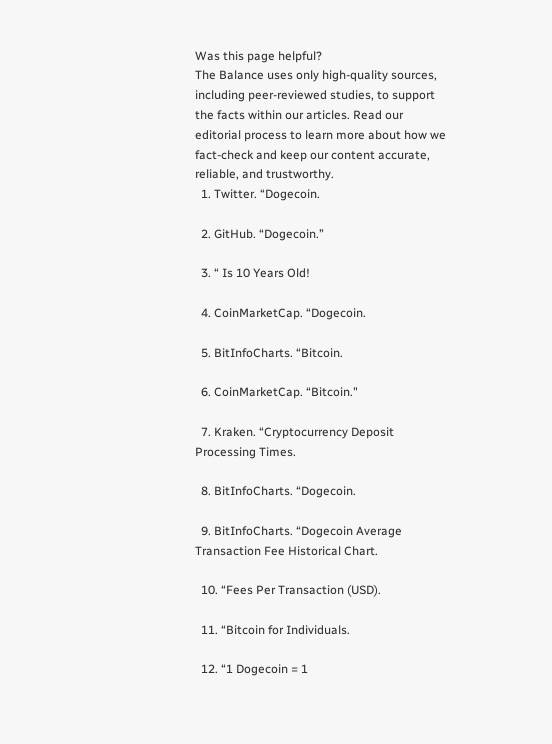Was this page helpful?
The Balance uses only high-quality sources, including peer-reviewed studies, to support the facts within our articles. Read our editorial process to learn more about how we fact-check and keep our content accurate, reliable, and trustworthy.
  1. Twitter. “Dogecoin.

  2. GitHub. “Dogecoin.”

  3. “ Is 10 Years Old!

  4. CoinMarketCap. “Dogecoin.

  5. BitInfoCharts. “Bitcoin.

  6. CoinMarketCap. “Bitcoin."

  7. Kraken. “Cryptocurrency Deposit Processing Times.

  8. BitInfoCharts. “Dogecoin.

  9. BitInfoCharts. “Dogecoin Average Transaction Fee Historical Chart.

  10. “Fees Per Transaction (USD).

  11. “Bitcoin for Individuals.

  12. “1 Dogecoin = 1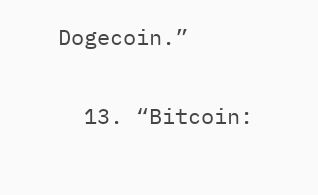Dogecoin.”

  13. “Bitcoin: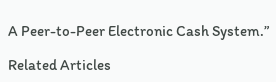A Peer-to-Peer Electronic Cash System.”

Related Articles